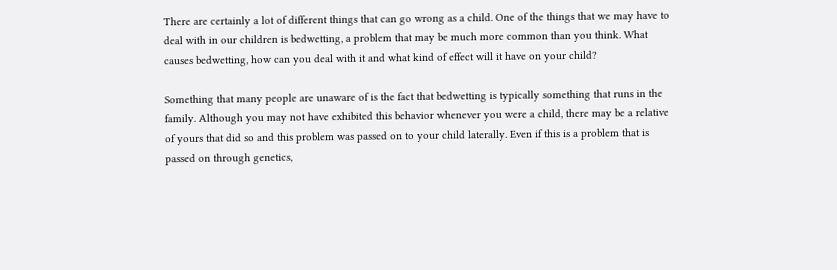There are certainly a lot of different things that can go wrong as a child. One of the things that we may have to deal with in our children is bedwetting, a problem that may be much more common than you think. What causes bedwetting, how can you deal with it and what kind of effect will it have on your child?

Something that many people are unaware of is the fact that bedwetting is typically something that runs in the family. Although you may not have exhibited this behavior whenever you were a child, there may be a relative of yours that did so and this problem was passed on to your child laterally. Even if this is a problem that is passed on through genetics,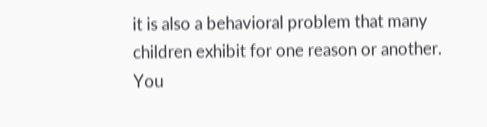it is also a behavioral problem that many children exhibit for one reason or another. You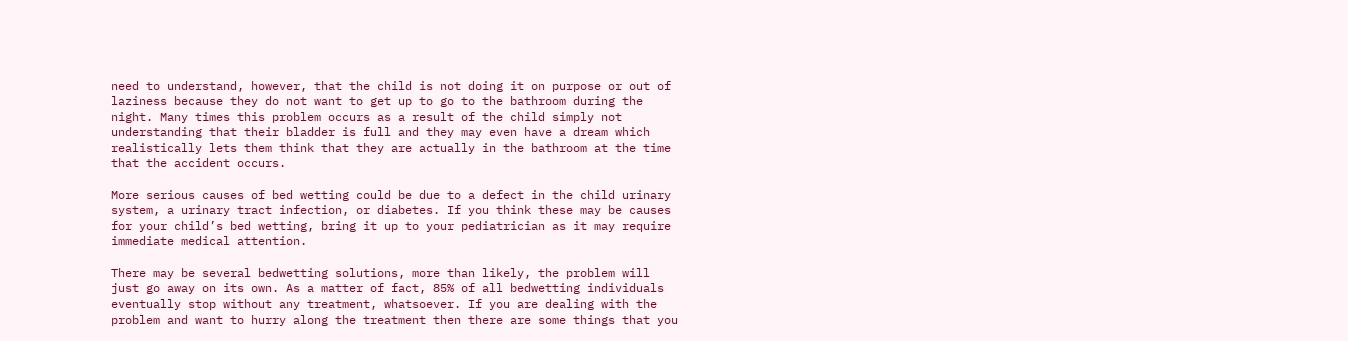need to understand, however, that the child is not doing it on purpose or out of laziness because they do not want to get up to go to the bathroom during the night. Many times this problem occurs as a result of the child simply not understanding that their bladder is full and they may even have a dream which realistically lets them think that they are actually in the bathroom at the time that the accident occurs.

More serious causes of bed wetting could be due to a defect in the child urinary system, a urinary tract infection, or diabetes. If you think these may be causes for your child’s bed wetting, bring it up to your pediatrician as it may require immediate medical attention.

There may be several bedwetting solutions, more than likely, the problem will just go away on its own. As a matter of fact, 85% of all bedwetting individuals eventually stop without any treatment, whatsoever. If you are dealing with the problem and want to hurry along the treatment then there are some things that you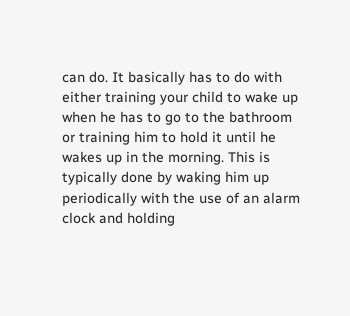can do. It basically has to do with either training your child to wake up when he has to go to the bathroom or training him to hold it until he wakes up in the morning. This is typically done by waking him up periodically with the use of an alarm clock and holding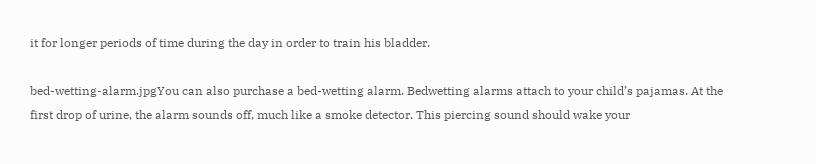it for longer periods of time during the day in order to train his bladder.

bed-wetting-alarm.jpgYou can also purchase a bed-wetting alarm. Bedwetting alarms attach to your child’s pajamas. At the first drop of urine, the alarm sounds off, much like a smoke detector. This piercing sound should wake your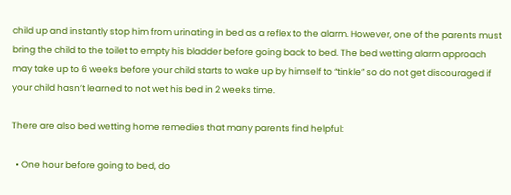child up and instantly stop him from urinating in bed as a reflex to the alarm. However, one of the parents must bring the child to the toilet to empty his bladder before going back to bed. The bed wetting alarm approach may take up to 6 weeks before your child starts to wake up by himself to “tinkle” so do not get discouraged if your child hasn’t learned to not wet his bed in 2 weeks time.

There are also bed wetting home remedies that many parents find helpful:

  • One hour before going to bed, do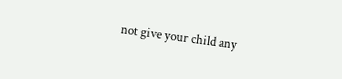not give your child any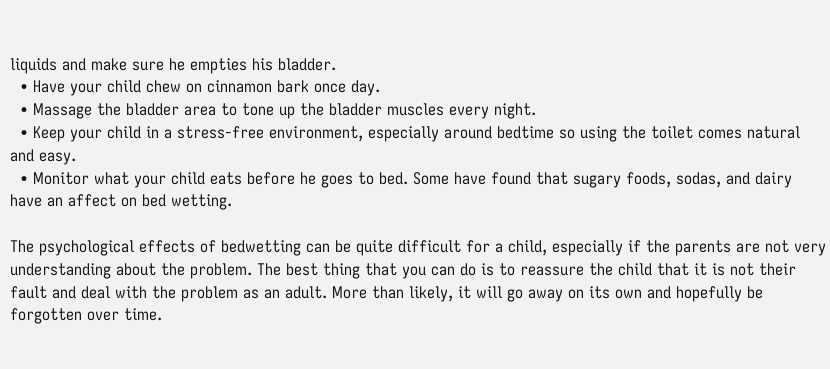liquids and make sure he empties his bladder.
  • Have your child chew on cinnamon bark once day.
  • Massage the bladder area to tone up the bladder muscles every night.
  • Keep your child in a stress-free environment, especially around bedtime so using the toilet comes natural and easy.
  • Monitor what your child eats before he goes to bed. Some have found that sugary foods, sodas, and dairy have an affect on bed wetting.

The psychological effects of bedwetting can be quite difficult for a child, especially if the parents are not very understanding about the problem. The best thing that you can do is to reassure the child that it is not their fault and deal with the problem as an adult. More than likely, it will go away on its own and hopefully be forgotten over time.